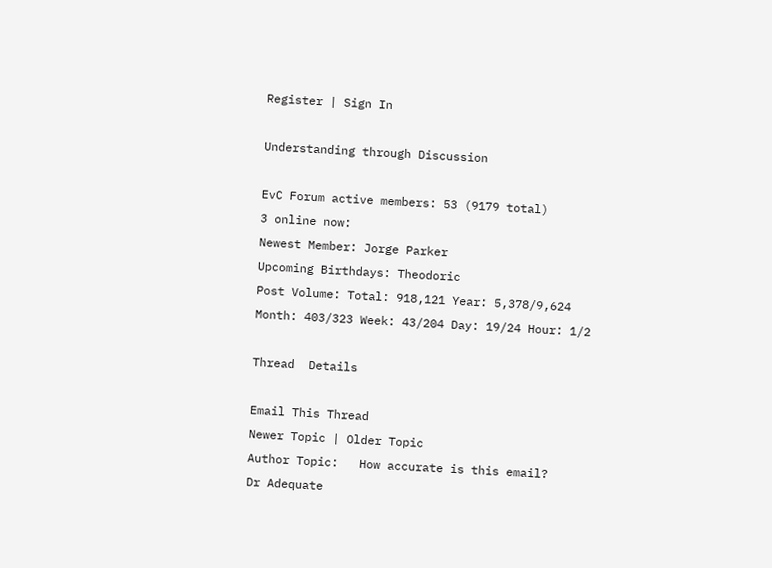Register | Sign In

Understanding through Discussion

EvC Forum active members: 53 (9179 total)
3 online now:
Newest Member: Jorge Parker
Upcoming Birthdays: Theodoric
Post Volume: Total: 918,121 Year: 5,378/9,624 Month: 403/323 Week: 43/204 Day: 19/24 Hour: 1/2

Thread  Details

Email This Thread
Newer Topic | Older Topic
Author Topic:   How accurate is this email?
Dr Adequate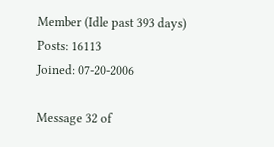Member (Idle past 393 days)
Posts: 16113
Joined: 07-20-2006

Message 32 of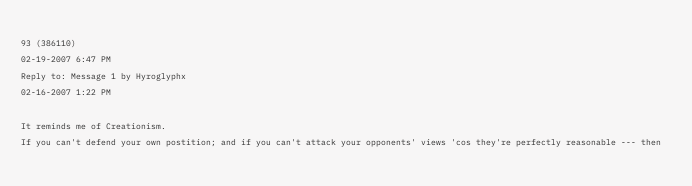93 (386110)
02-19-2007 6:47 PM
Reply to: Message 1 by Hyroglyphx
02-16-2007 1:22 PM

It reminds me of Creationism.
If you can't defend your own postition; and if you can't attack your opponents' views 'cos they're perfectly reasonable --- then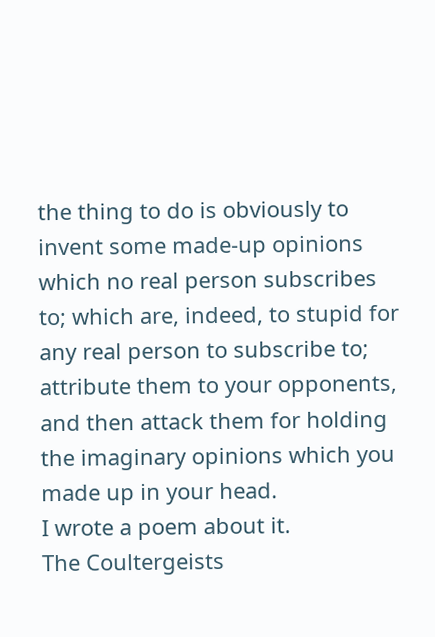the thing to do is obviously to invent some made-up opinions which no real person subscribes to; which are, indeed, to stupid for any real person to subscribe to; attribute them to your opponents, and then attack them for holding the imaginary opinions which you made up in your head.
I wrote a poem about it.
The Coultergeists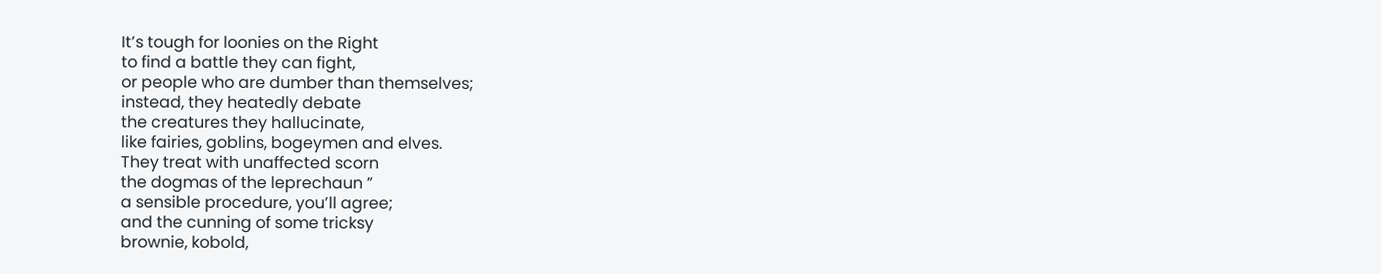It’s tough for loonies on the Right
to find a battle they can fight,
or people who are dumber than themselves;
instead, they heatedly debate
the creatures they hallucinate,
like fairies, goblins, bogeymen and elves.
They treat with unaffected scorn
the dogmas of the leprechaun ”
a sensible procedure, you’ll agree;
and the cunning of some tricksy
brownie, kobold,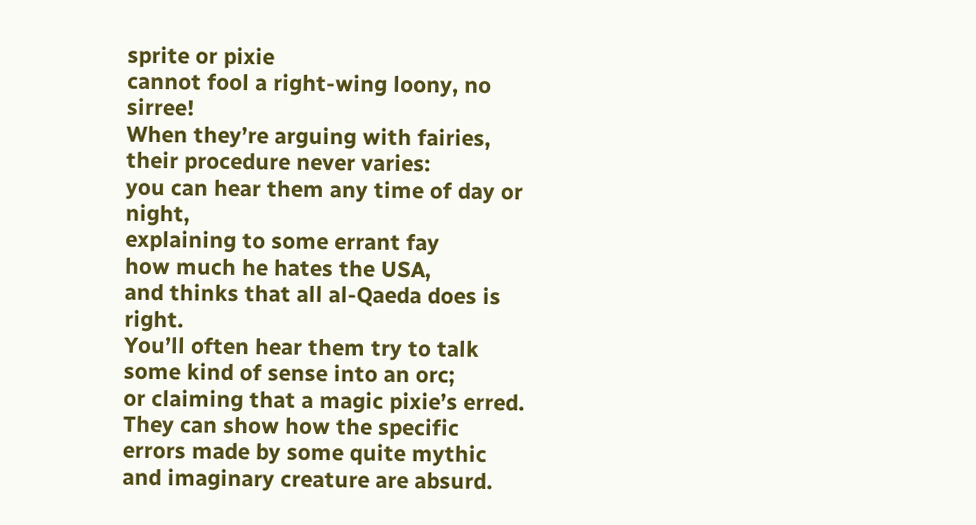sprite or pixie
cannot fool a right-wing loony, no sirree!
When they’re arguing with fairies,
their procedure never varies:
you can hear them any time of day or night,
explaining to some errant fay
how much he hates the USA,
and thinks that all al-Qaeda does is right.
You’ll often hear them try to talk
some kind of sense into an orc;
or claiming that a magic pixie’s erred.
They can show how the specific
errors made by some quite mythic
and imaginary creature are absurd.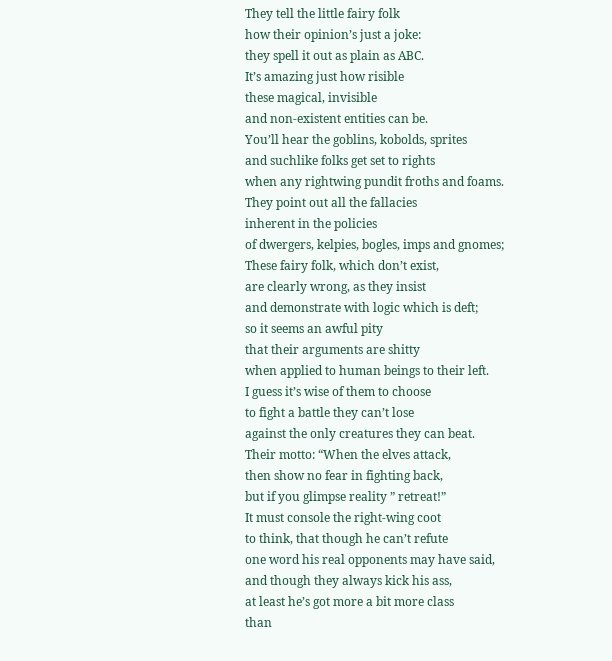They tell the little fairy folk
how their opinion’s just a joke:
they spell it out as plain as ABC.
It’s amazing just how risible
these magical, invisible
and non-existent entities can be.
You’ll hear the goblins, kobolds, sprites
and suchlike folks get set to rights
when any rightwing pundit froths and foams.
They point out all the fallacies
inherent in the policies
of dwergers, kelpies, bogles, imps and gnomes;
These fairy folk, which don’t exist,
are clearly wrong, as they insist
and demonstrate with logic which is deft;
so it seems an awful pity
that their arguments are shitty
when applied to human beings to their left.
I guess it’s wise of them to choose
to fight a battle they can’t lose
against the only creatures they can beat.
Their motto: “When the elves attack,
then show no fear in fighting back,
but if you glimpse reality ” retreat!”
It must console the right-wing coot
to think, that though he can’t refute
one word his real opponents may have said,
and though they always kick his ass,
at least he’s got more a bit more class
than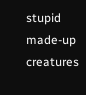stupid made-up creatures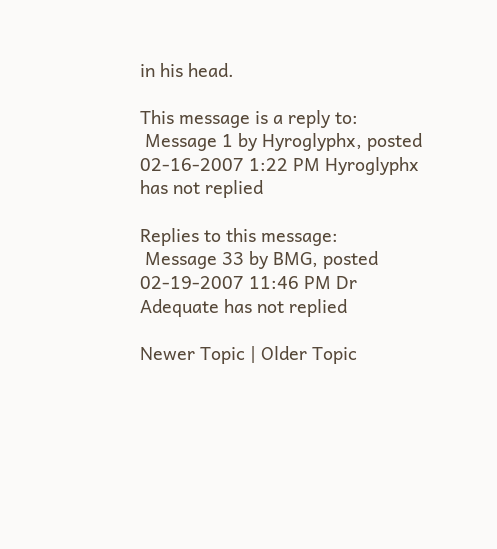in his head.

This message is a reply to:
 Message 1 by Hyroglyphx, posted 02-16-2007 1:22 PM Hyroglyphx has not replied

Replies to this message:
 Message 33 by BMG, posted 02-19-2007 11:46 PM Dr Adequate has not replied

Newer Topic | Older Topic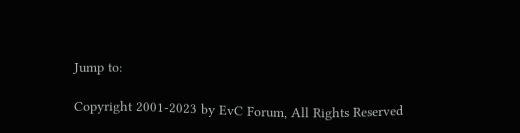Jump to:

Copyright 2001-2023 by EvC Forum, All Rights Reserved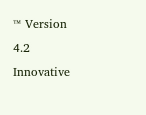™ Version 4.2
Innovative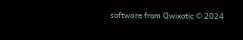software from Qwixotic © 2024